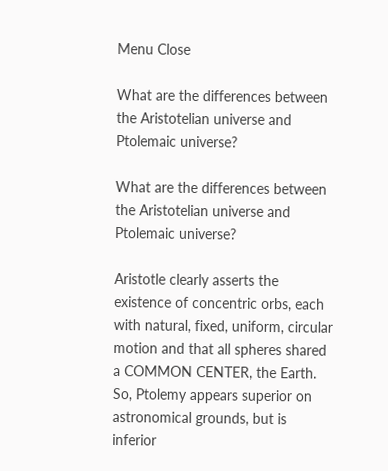Menu Close

What are the differences between the Aristotelian universe and Ptolemaic universe?

What are the differences between the Aristotelian universe and Ptolemaic universe?

Aristotle clearly asserts the existence of concentric orbs, each with natural, fixed, uniform, circular motion and that all spheres shared a COMMON CENTER, the Earth. So, Ptolemy appears superior on astronomical grounds, but is inferior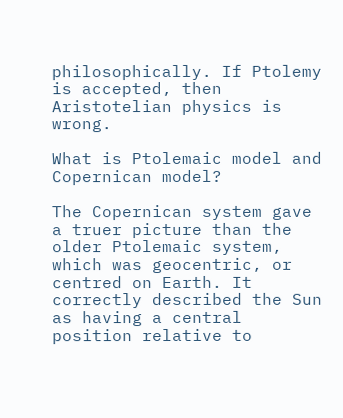philosophically. If Ptolemy is accepted, then Aristotelian physics is wrong.

What is Ptolemaic model and Copernican model?

The Copernican system gave a truer picture than the older Ptolemaic system, which was geocentric, or centred on Earth. It correctly described the Sun as having a central position relative to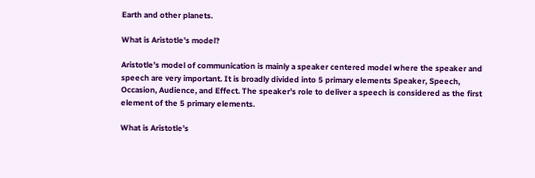Earth and other planets.

What is Aristotle’s model?

Aristotle’s model of communication is mainly a speaker centered model where the speaker and speech are very important. It is broadly divided into 5 primary elements Speaker, Speech, Occasion, Audience, and Effect. The speaker’s role to deliver a speech is considered as the first element of the 5 primary elements.

What is Aristotle’s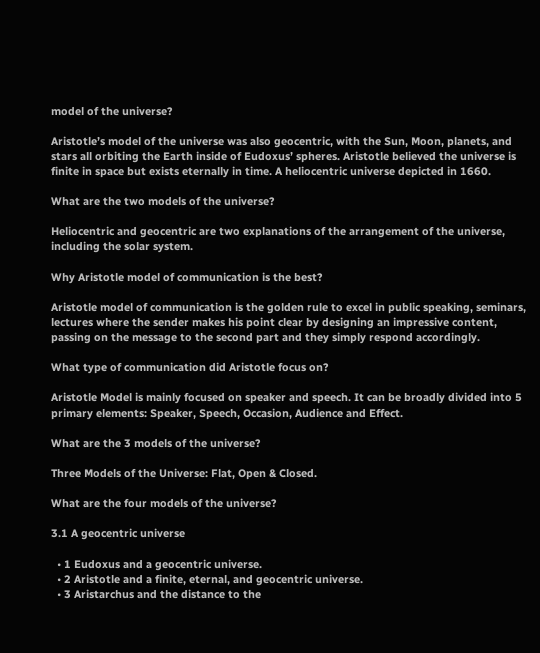model of the universe?

Aristotle’s model of the universe was also geocentric, with the Sun, Moon, planets, and stars all orbiting the Earth inside of Eudoxus’ spheres. Aristotle believed the universe is finite in space but exists eternally in time. A heliocentric universe depicted in 1660.

What are the two models of the universe?

Heliocentric and geocentric are two explanations of the arrangement of the universe, including the solar system.

Why Aristotle model of communication is the best?

Aristotle model of communication is the golden rule to excel in public speaking, seminars, lectures where the sender makes his point clear by designing an impressive content, passing on the message to the second part and they simply respond accordingly.

What type of communication did Aristotle focus on?

Aristotle Model is mainly focused on speaker and speech. It can be broadly divided into 5 primary elements: Speaker, Speech, Occasion, Audience and Effect.

What are the 3 models of the universe?

Three Models of the Universe: Flat, Open & Closed.

What are the four models of the universe?

3.1 A geocentric universe

  • 1 Eudoxus and a geocentric universe.
  • 2 Aristotle and a finite, eternal, and geocentric universe.
  • 3 Aristarchus and the distance to the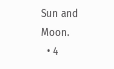Sun and Moon.
  • 4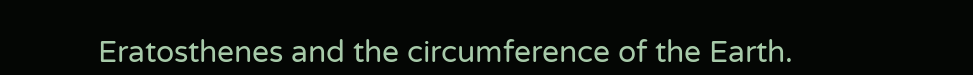Eratosthenes and the circumference of the Earth.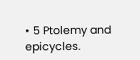• 5 Ptolemy and epicycles.